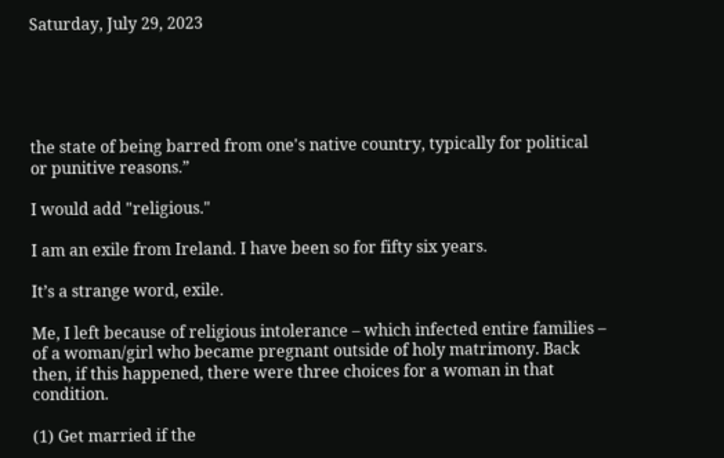Saturday, July 29, 2023





the state of being barred from one's native country, typically for political or punitive reasons.”

I would add "religious."

I am an exile from Ireland. I have been so for fifty six years.

It’s a strange word, exile.

Me, I left because of religious intolerance – which infected entire families – of a woman/girl who became pregnant outside of holy matrimony. Back then, if this happened, there were three choices for a woman in that condition.

(1) Get married if the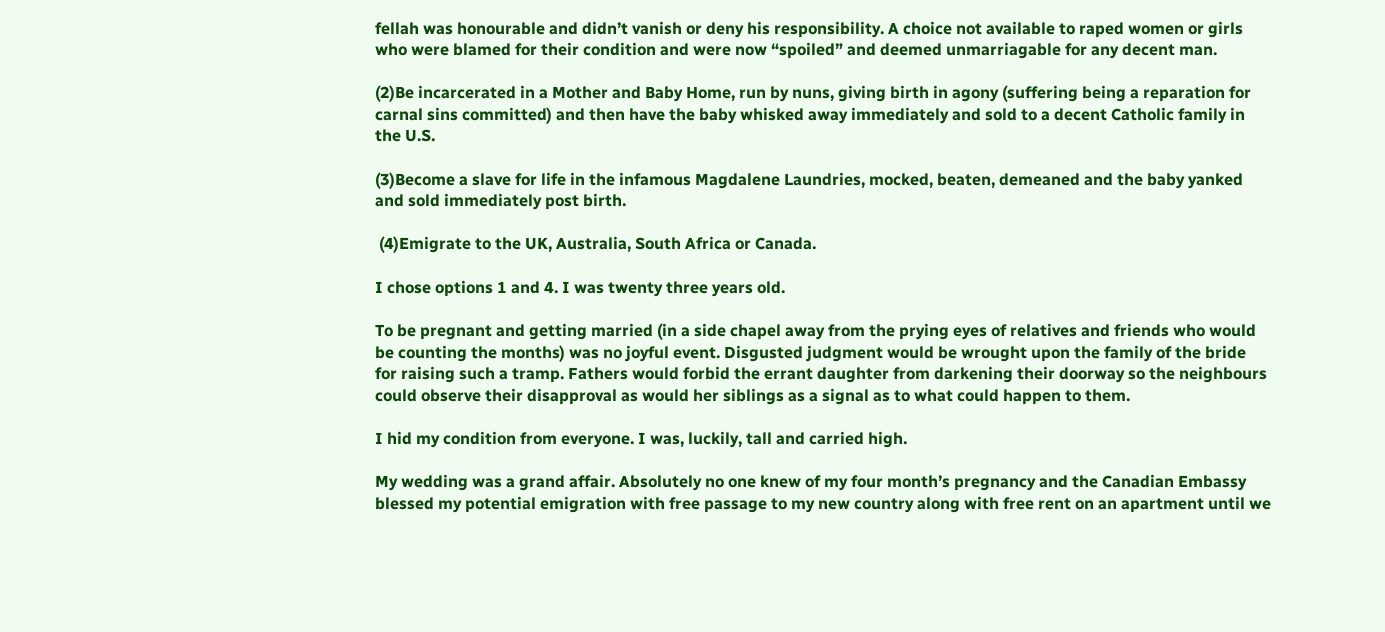fellah was honourable and didn’t vanish or deny his responsibility. A choice not available to raped women or girls who were blamed for their condition and were now “spoiled” and deemed unmarriagable for any decent man.

(2)Be incarcerated in a Mother and Baby Home, run by nuns, giving birth in agony (suffering being a reparation for carnal sins committed) and then have the baby whisked away immediately and sold to a decent Catholic family in the U.S.

(3)Become a slave for life in the infamous Magdalene Laundries, mocked, beaten, demeaned and the baby yanked and sold immediately post birth.

 (4)Emigrate to the UK, Australia, South Africa or Canada.

I chose options 1 and 4. I was twenty three years old.

To be pregnant and getting married (in a side chapel away from the prying eyes of relatives and friends who would be counting the months) was no joyful event. Disgusted judgment would be wrought upon the family of the bride for raising such a tramp. Fathers would forbid the errant daughter from darkening their doorway so the neighbours could observe their disapproval as would her siblings as a signal as to what could happen to them.

I hid my condition from everyone. I was, luckily, tall and carried high.

My wedding was a grand affair. Absolutely no one knew of my four month’s pregnancy and the Canadian Embassy blessed my potential emigration with free passage to my new country along with free rent on an apartment until we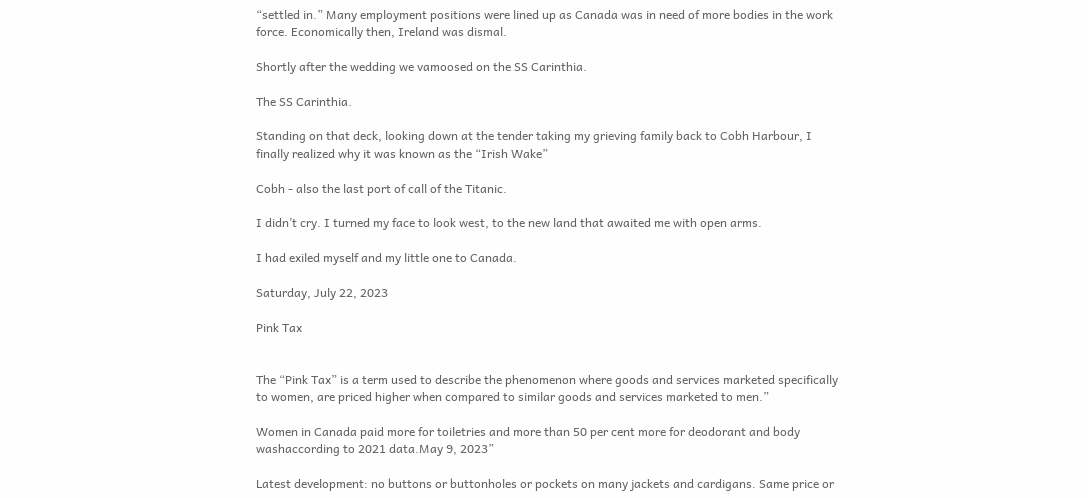“settled in.” Many employment positions were lined up as Canada was in need of more bodies in the work force. Economically then, Ireland was dismal.

Shortly after the wedding we vamoosed on the SS Carinthia.

The SS Carinthia.

Standing on that deck, looking down at the tender taking my grieving family back to Cobh Harbour, I finally realized why it was known as the “Irish Wake”

Cobh - also the last port of call of the Titanic.

I didn’t cry. I turned my face to look west, to the new land that awaited me with open arms.

I had exiled myself and my little one to Canada.

Saturday, July 22, 2023

Pink Tax


The “Pink Tax” is a term used to describe the phenomenon where goods and services marketed specifically to women, are priced higher when compared to similar goods and services marketed to men.”

Women in Canada paid more for toiletries and more than 50 per cent more for deodorant and body washaccording to 2021 data.May 9, 2023”

Latest development: no buttons or buttonholes or pockets on many jackets and cardigans. Same price or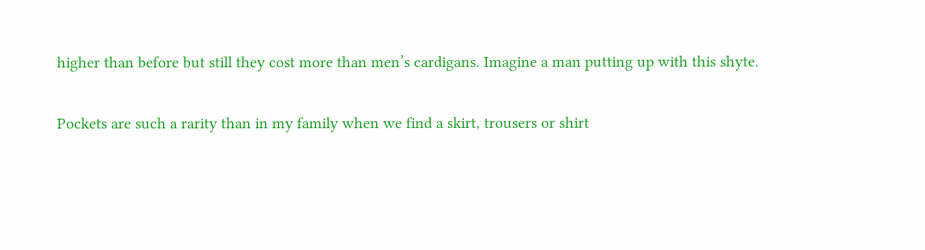higher than before but still they cost more than men’s cardigans. Imagine a man putting up with this shyte.

Pockets are such a rarity than in my family when we find a skirt, trousers or shirt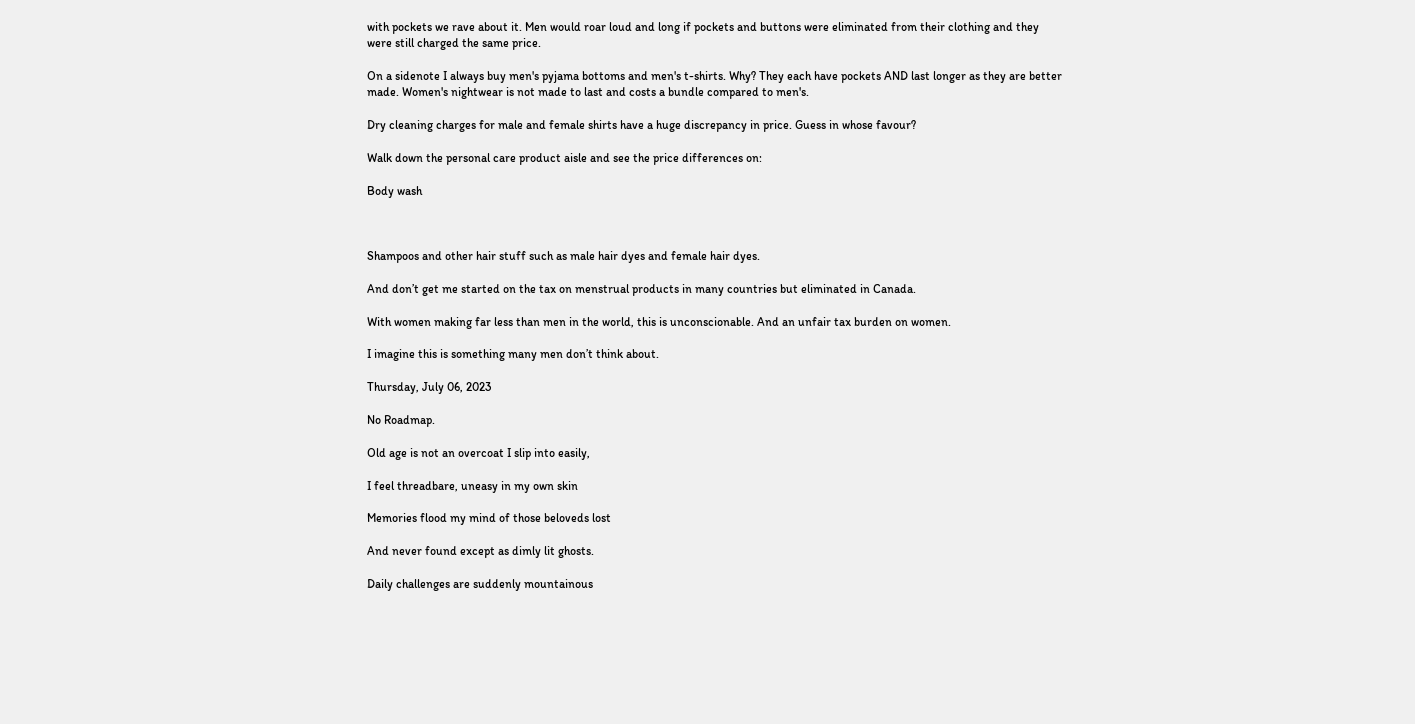with pockets we rave about it. Men would roar loud and long if pockets and buttons were eliminated from their clothing and they were still charged the same price.

On a sidenote I always buy men's pyjama bottoms and men's t-shirts. Why? They each have pockets AND last longer as they are better made. Women's nightwear is not made to last and costs a bundle compared to men's.

Dry cleaning charges for male and female shirts have a huge discrepancy in price. Guess in whose favour?

Walk down the personal care product aisle and see the price differences on:

Body wash



Shampoos and other hair stuff such as male hair dyes and female hair dyes.

And don’t get me started on the tax on menstrual products in many countries but eliminated in Canada.

With women making far less than men in the world, this is unconscionable. And an unfair tax burden on women.

I imagine this is something many men don’t think about.

Thursday, July 06, 2023

No Roadmap.

Old age is not an overcoat I slip into easily,

I feel threadbare, uneasy in my own skin

Memories flood my mind of those beloveds lost

And never found except as dimly lit ghosts.

Daily challenges are suddenly mountainous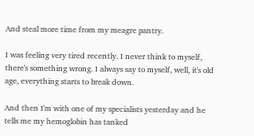And steal more time from my meagre pantry.

I was feeling very tired recently. I never think to myself, there's something wrong. I always say to myself, well, it's old age, everything starts to break down.

And then I'm with one of my specialists yesterday and he tells me my hemoglobin has tanked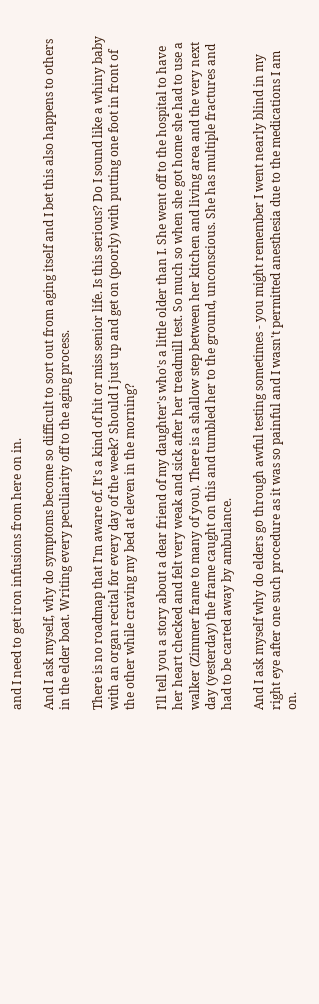and I need to get iron infusions from here on in.

And I ask myself, why do symptoms become so difficult to sort out from aging itself and I bet this also happens to others in the elder boat. Writing every peculiarity off to the aging process.

There is no roadmap that I'm aware of. It's a kind of hit or miss senior life. Is this serious? Do I sound like a whiny baby with an organ recital for every day of the week? Should I just up and get on (poorly) with putting one foot in front of the other while craving my bed at eleven in the morning?

I'll tell you a story about a dear friend of my daughter's who's a little older than I. She went off to the hospital to have her heart checked and felt very weak and sick after her treadmill test. So much so when she got home she had to use a walker (Zimmer frame to many of you). There is a shallow step between her kitchen and living area and the very next day (yesterday) the frame caught on this and tumbled her to the ground, unconscious. She has multiple fractures and had to be carted away by ambulance.

And I ask myself why do elders go through awful testing sometimes - you might remember I went nearly blind in my right eye after one such procedure as it was so painful and I wasn't permitted anesthesia due to the medications I am on.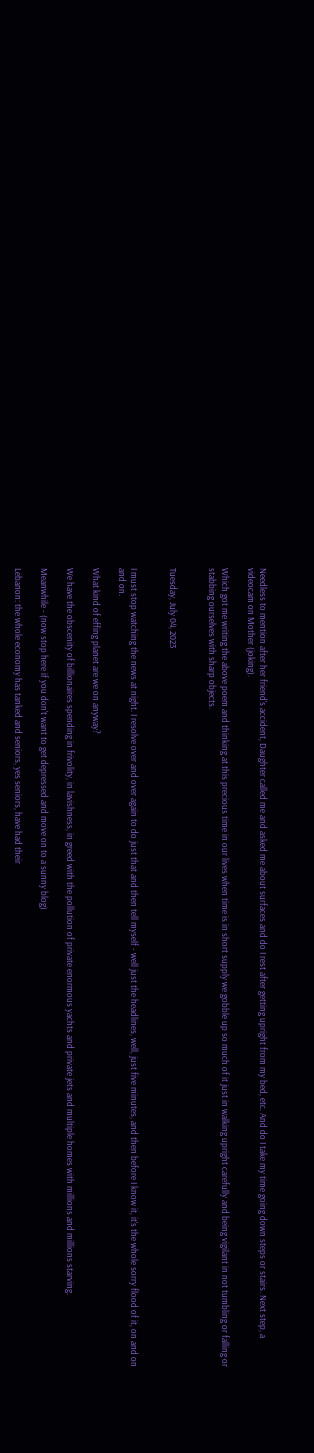Needless to mention after her friend's accident, Daughter called me and asked me about surfaces and do I rest after getting upright from my bed, etc. And do I take my time going down steps or stairs. Next step, a videocam on Mother (joking).

Which got me writing the above poem and thinking at this precious time in our lives when time is in short supply we gobble up so much of it just in walking upright carefully and being vigilant in not tumbling or falling or stabbing ourselves with sharp objects.


Tuesday, July 04, 2023


I must stop watching the news at night. I resolve over and over again to do just that and then tell myself - well just the headlines, well, just five minutes, and then before I know it, it's the whole sorry flood of it, on and on and on.

What kind of effing planet are we on anyway?

We have the obscenity of billionaires spending in frivolity, in lavishness, in greed with the pollution of private enormous yachts and private jets and multiple homes with millions and millions starving.

Meanwhile - (now stop here if you don't want to get depressed and move on to a sunny blog)

Lebanon: the whole economy has tanked and seniors, yes seniors, have had their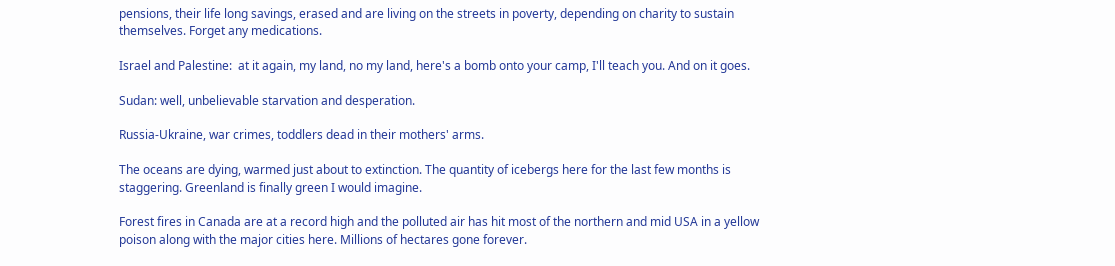pensions, their life long savings, erased and are living on the streets in poverty, depending on charity to sustain themselves. Forget any medications.

Israel and Palestine:  at it again, my land, no my land, here's a bomb onto your camp, I'll teach you. And on it goes.

Sudan: well, unbelievable starvation and desperation.

Russia-Ukraine, war crimes, toddlers dead in their mothers' arms.

The oceans are dying, warmed just about to extinction. The quantity of icebergs here for the last few months is staggering. Greenland is finally green I would imagine.

Forest fires in Canada are at a record high and the polluted air has hit most of the northern and mid USA in a yellow poison along with the major cities here. Millions of hectares gone forever.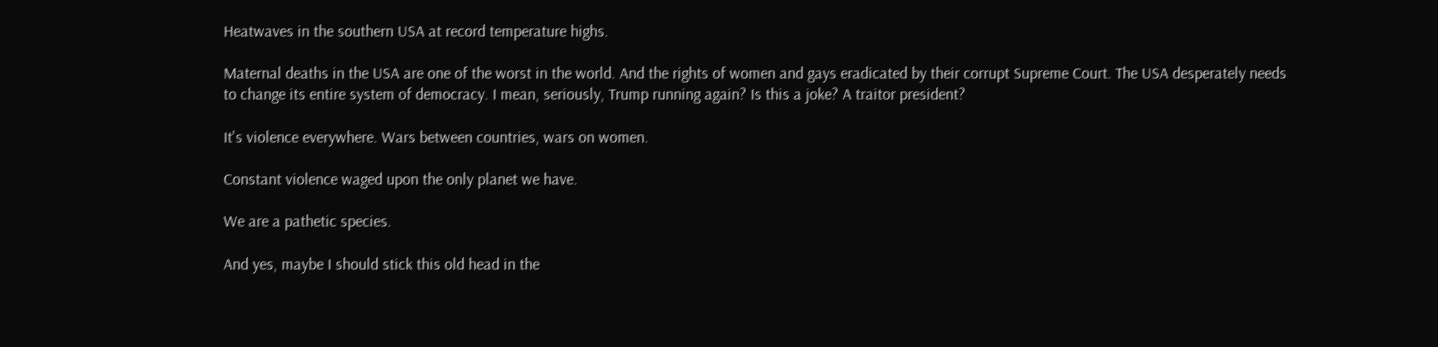Heatwaves in the southern USA at record temperature highs.

Maternal deaths in the USA are one of the worst in the world. And the rights of women and gays eradicated by their corrupt Supreme Court. The USA desperately needs to change its entire system of democracy. I mean, seriously, Trump running again? Is this a joke? A traitor president?

It's violence everywhere. Wars between countries, wars on women.

Constant violence waged upon the only planet we have.

We are a pathetic species.

And yes, maybe I should stick this old head in the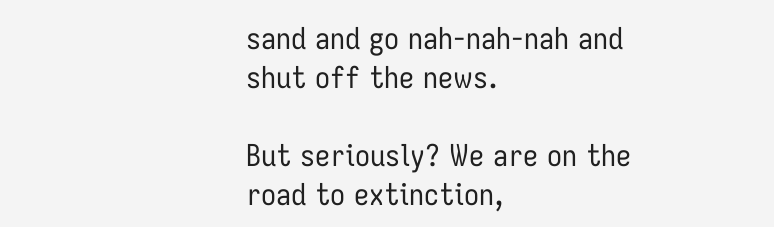sand and go nah-nah-nah and shut off the news.

But seriously? We are on the road to extinction,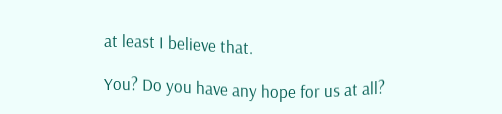at least I believe that.

You? Do you have any hope for us at all?